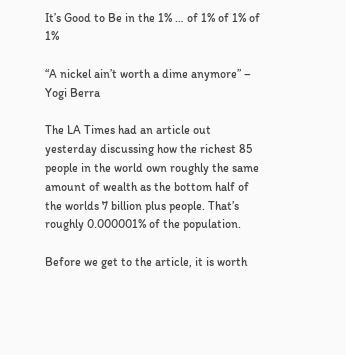It’s Good to Be in the 1% … of 1% of 1% of 1%

“A nickel ain’t worth a dime anymore” – Yogi Berra

The LA Times had an article out yesterday discussing how the richest 85 people in the world own roughly the same amount of wealth as the bottom half of the worlds 7 billion plus people. That’s roughly 0.000001% of the population.

Before we get to the article, it is worth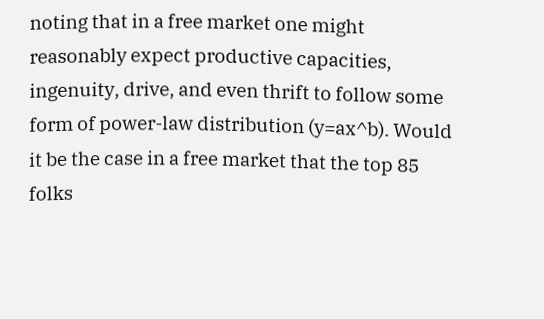noting that in a free market one might reasonably expect productive capacities, ingenuity, drive, and even thrift to follow some form of power-law distribution (y=ax^b). Would it be the case in a free market that the top 85 folks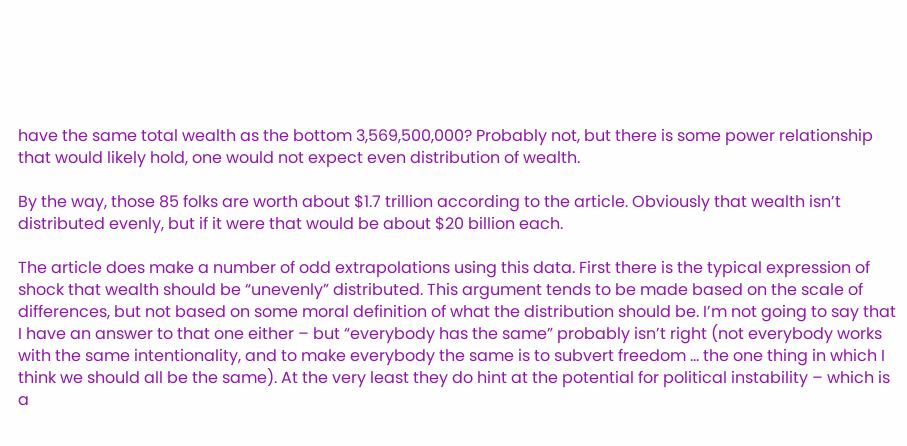have the same total wealth as the bottom 3,569,500,000? Probably not, but there is some power relationship that would likely hold, one would not expect even distribution of wealth.

By the way, those 85 folks are worth about $1.7 trillion according to the article. Obviously that wealth isn’t distributed evenly, but if it were that would be about $20 billion each.

The article does make a number of odd extrapolations using this data. First there is the typical expression of shock that wealth should be “unevenly” distributed. This argument tends to be made based on the scale of differences, but not based on some moral definition of what the distribution should be. I’m not going to say that I have an answer to that one either – but “everybody has the same” probably isn’t right (not everybody works with the same intentionality, and to make everybody the same is to subvert freedom … the one thing in which I think we should all be the same). At the very least they do hint at the potential for political instability – which is a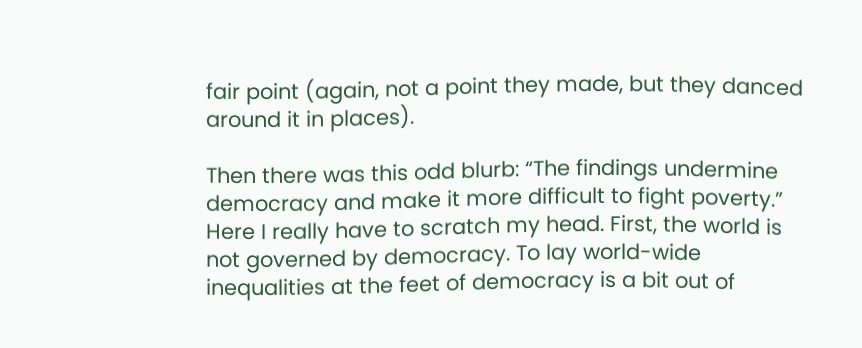fair point (again, not a point they made, but they danced around it in places).

Then there was this odd blurb: “The findings undermine democracy and make it more difficult to fight poverty.” Here I really have to scratch my head. First, the world is not governed by democracy. To lay world-wide inequalities at the feet of democracy is a bit out of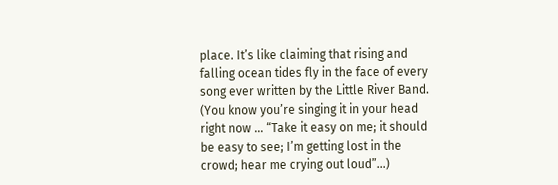place. It’s like claiming that rising and falling ocean tides fly in the face of every song ever written by the Little River Band. (You know you’re singing it in your head right now … “Take it easy on me; it should be easy to see; I’m getting lost in the crowd; hear me crying out loud”…)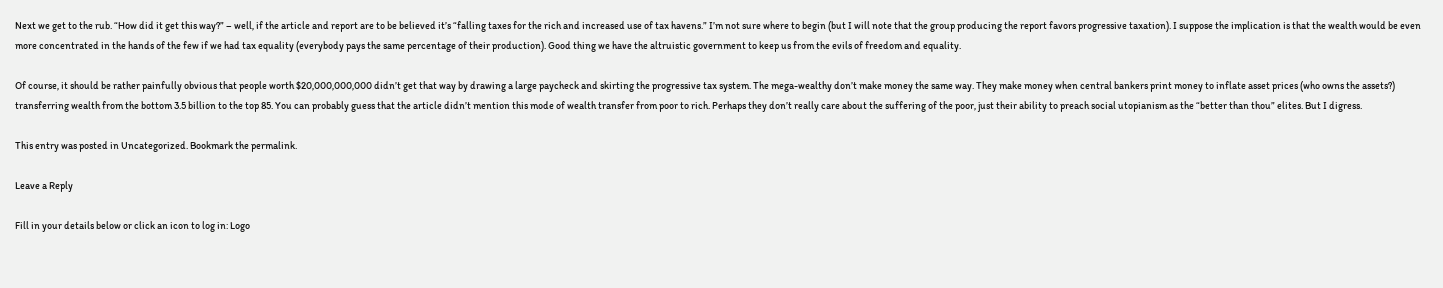Next we get to the rub. “How did it get this way?” – well, if the article and report are to be believed it’s “falling taxes for the rich and increased use of tax havens.” I’m not sure where to begin (but I will note that the group producing the report favors progressive taxation). I suppose the implication is that the wealth would be even more concentrated in the hands of the few if we had tax equality (everybody pays the same percentage of their production). Good thing we have the altruistic government to keep us from the evils of freedom and equality.

Of course, it should be rather painfully obvious that people worth $20,000,000,000 didn’t get that way by drawing a large paycheck and skirting the progressive tax system. The mega-wealthy don’t make money the same way. They make money when central bankers print money to inflate asset prices (who owns the assets?) transferring wealth from the bottom 3.5 billion to the top 85. You can probably guess that the article didn’t mention this mode of wealth transfer from poor to rich. Perhaps they don’t really care about the suffering of the poor, just their ability to preach social utopianism as the “better than thou” elites. But I digress.

This entry was posted in Uncategorized. Bookmark the permalink.

Leave a Reply

Fill in your details below or click an icon to log in: Logo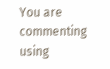You are commenting using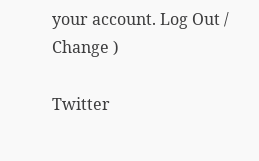your account. Log Out / Change )

Twitter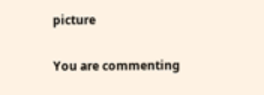picture

You are commenting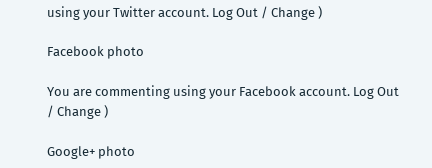using your Twitter account. Log Out / Change )

Facebook photo

You are commenting using your Facebook account. Log Out / Change )

Google+ photo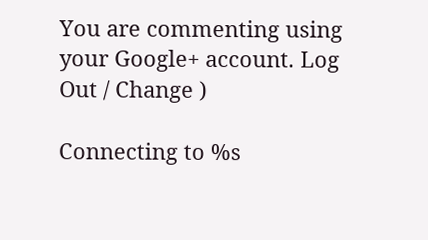You are commenting using your Google+ account. Log Out / Change )

Connecting to %s